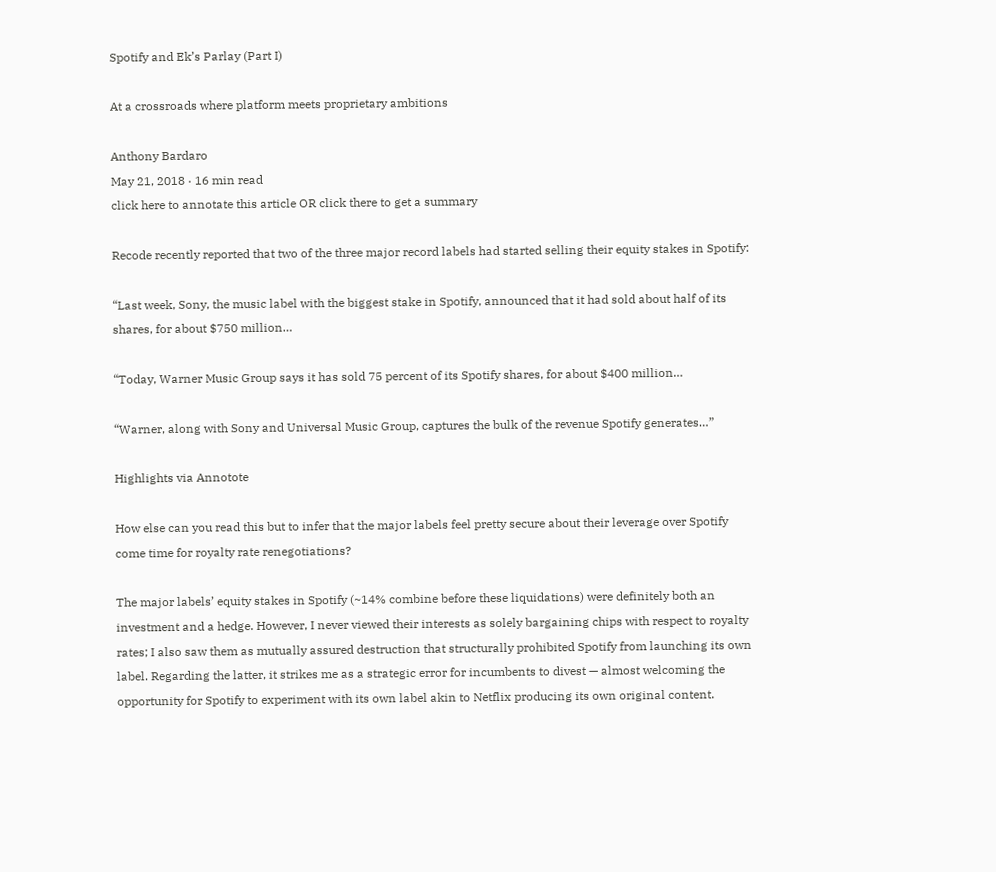Spotify and Ek’s Parlay (Part I)

At a crossroads where platform meets proprietary ambitions

Anthony Bardaro
May 21, 2018 · 16 min read
click here to annotate this article OR click there to get a summary

Recode recently reported that two of the three major record labels had started selling their equity stakes in Spotify:

“Last week, Sony, the music label with the biggest stake in Spotify, announced that it had sold about half of its shares, for about $750 million…

“Today, Warner Music Group says it has sold 75 percent of its Spotify shares, for about $400 million…

“Warner, along with Sony and Universal Music Group, captures the bulk of the revenue Spotify generates…”

Highlights via Annotote

How else can you read this but to infer that the major labels feel pretty secure about their leverage over Spotify come time for royalty rate renegotiations?

The major labels’ equity stakes in Spotify (~14% combine before these liquidations) were definitely both an investment and a hedge. However, I never viewed their interests as solely bargaining chips with respect to royalty rates; I also saw them as mutually assured destruction that structurally prohibited Spotify from launching its own label. Regarding the latter, it strikes me as a strategic error for incumbents to divest — almost welcoming the opportunity for Spotify to experiment with its own label akin to Netflix producing its own original content.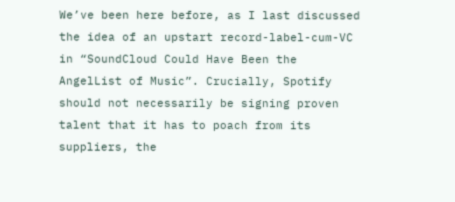We’ve been here before, as I last discussed the idea of an upstart record-label-cum-VC in “SoundCloud Could Have Been the AngelList of Music”. Crucially, Spotify should not necessarily be signing proven talent that it has to poach from its suppliers, the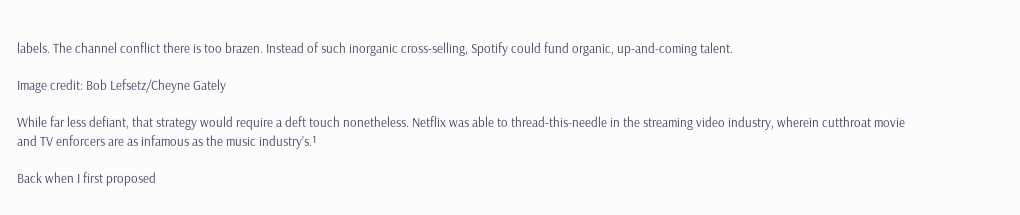labels. The channel conflict there is too brazen. Instead of such inorganic cross-selling, Spotify could fund organic, up-and-coming talent.

Image credit: Bob Lefsetz/Cheyne Gately

While far less defiant, that strategy would require a deft touch nonetheless. Netflix was able to thread-this-needle in the streaming video industry, wherein cutthroat movie and TV enforcers are as infamous as the music industry’s.¹

Back when I first proposed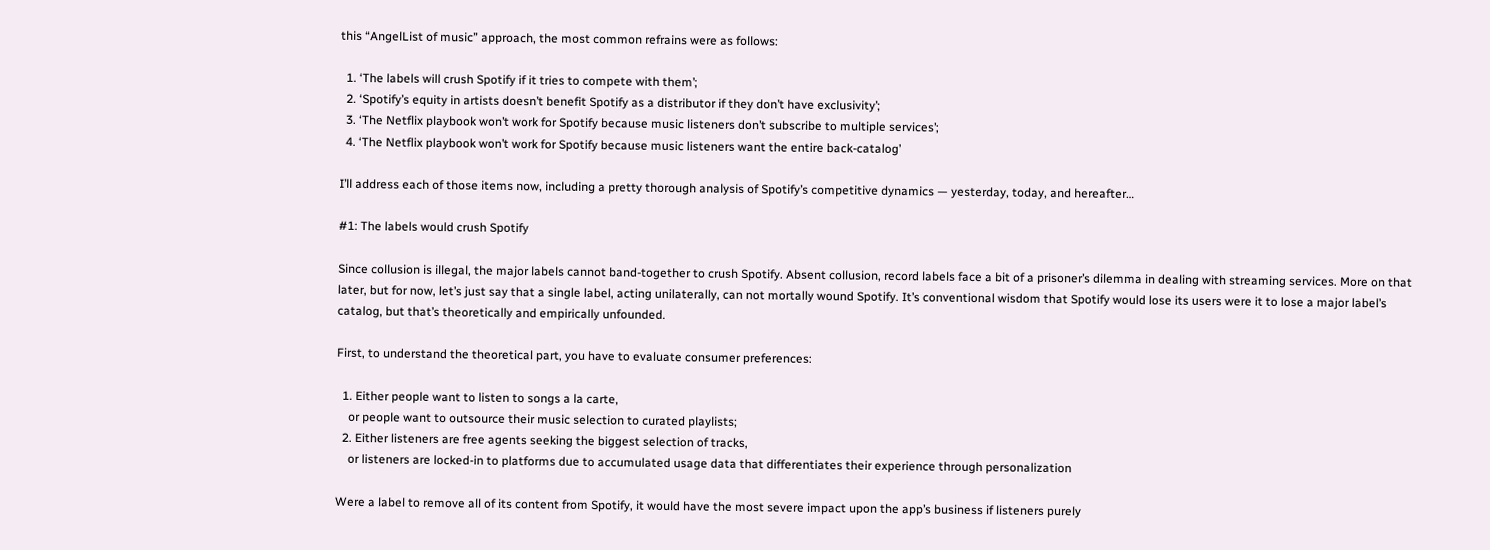this “AngelList of music” approach, the most common refrains were as follows:

  1. ‘The labels will crush Spotify if it tries to compete with them’;
  2. ‘Spotify’s equity in artists doesn’t benefit Spotify as a distributor if they don’t have exclusivity’;
  3. ‘The Netflix playbook won’t work for Spotify because music listeners don’t subscribe to multiple services’;
  4. ‘The Netflix playbook won’t work for Spotify because music listeners want the entire back-catalog’

I’ll address each of those items now, including a pretty thorough analysis of Spotify’s competitive dynamics — yesterday, today, and hereafter…

#1: The labels would crush Spotify

Since collusion is illegal, the major labels cannot band-together to crush Spotify. Absent collusion, record labels face a bit of a prisoner’s dilemma in dealing with streaming services. More on that later, but for now, let’s just say that a single label, acting unilaterally, can not mortally wound Spotify. It’s conventional wisdom that Spotify would lose its users were it to lose a major label’s catalog, but that’s theoretically and empirically unfounded.

First, to understand the theoretical part, you have to evaluate consumer preferences:

  1. Either people want to listen to songs a la carte,
    or people want to outsource their music selection to curated playlists;
  2. Either listeners are free agents seeking the biggest selection of tracks,
    or listeners are locked-in to platforms due to accumulated usage data that differentiates their experience through personalization

Were a label to remove all of its content from Spotify, it would have the most severe impact upon the app’s business if listeners purely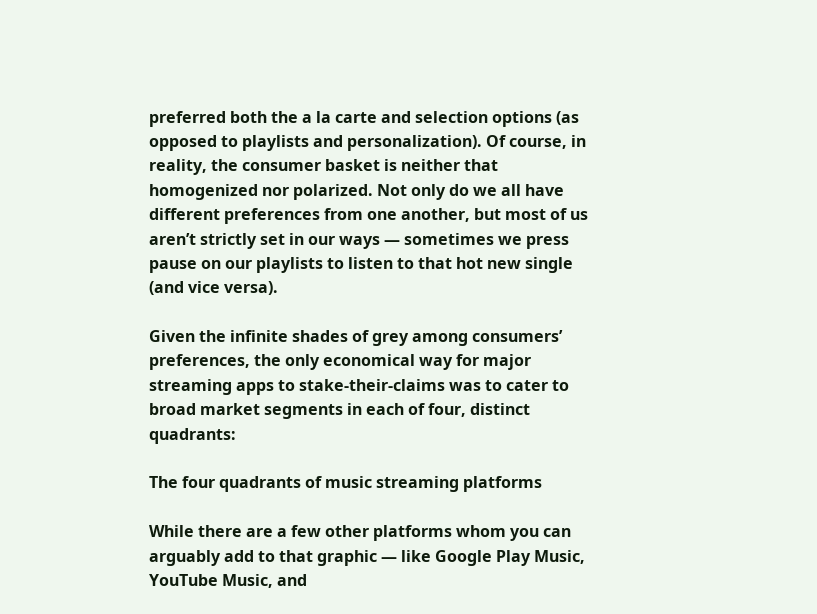preferred both the a la carte and selection options (as opposed to playlists and personalization). Of course, in reality, the consumer basket is neither that homogenized nor polarized. Not only do we all have different preferences from one another, but most of us aren’t strictly set in our ways — sometimes we press pause on our playlists to listen to that hot new single (and vice versa).

Given the infinite shades of grey among consumers’ preferences, the only economical way for major streaming apps to stake-their-claims was to cater to broad market segments in each of four, distinct quadrants:

The four quadrants of music streaming platforms

While there are a few other platforms whom you can arguably add to that graphic — like Google Play Music, YouTube Music, and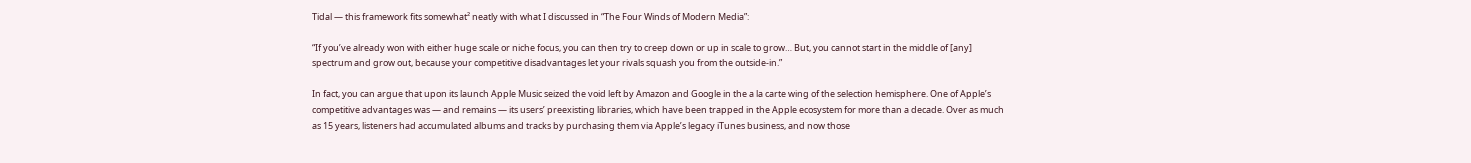Tidal — this framework fits somewhat² neatly with what I discussed in “The Four Winds of Modern Media”:

“If you’ve already won with either huge scale or niche focus, you can then try to creep down or up in scale to grow… But, you cannot start in the middle of [any] spectrum and grow out, because your competitive disadvantages let your rivals squash you from the outside-in.”

In fact, you can argue that upon its launch Apple Music seized the void left by Amazon and Google in the a la carte wing of the selection hemisphere. One of Apple’s competitive advantages was — and remains — its users’ preexisting libraries, which have been trapped in the Apple ecosystem for more than a decade. Over as much as 15 years, listeners had accumulated albums and tracks by purchasing them via Apple’s legacy iTunes business, and now those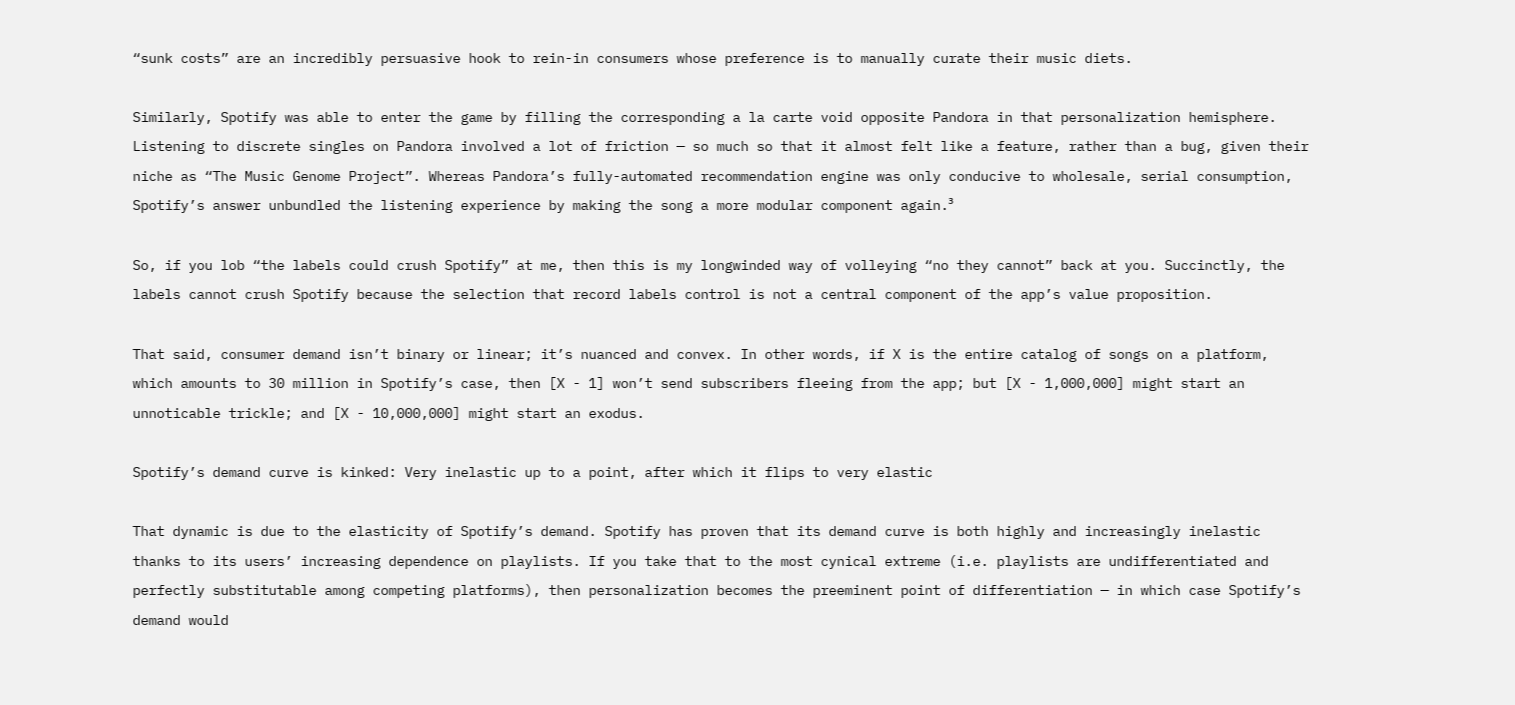“sunk costs” are an incredibly persuasive hook to rein-in consumers whose preference is to manually curate their music diets.

Similarly, Spotify was able to enter the game by filling the corresponding a la carte void opposite Pandora in that personalization hemisphere. Listening to discrete singles on Pandora involved a lot of friction — so much so that it almost felt like a feature, rather than a bug, given their niche as “The Music Genome Project”. Whereas Pandora’s fully-automated recommendation engine was only conducive to wholesale, serial consumption, Spotify’s answer unbundled the listening experience by making the song a more modular component again.³

So, if you lob “the labels could crush Spotify” at me, then this is my longwinded way of volleying “no they cannot” back at you. Succinctly, the labels cannot crush Spotify because the selection that record labels control is not a central component of the app’s value proposition.

That said, consumer demand isn’t binary or linear; it’s nuanced and convex. In other words, if X is the entire catalog of songs on a platform, which amounts to 30 million in Spotify’s case, then [X - 1] won’t send subscribers fleeing from the app; but [X - 1,000,000] might start an unnoticable trickle; and [X - 10,000,000] might start an exodus.

Spotify’s demand curve is kinked: Very inelastic up to a point, after which it flips to very elastic

That dynamic is due to the elasticity of Spotify’s demand. Spotify has proven that its demand curve is both highly and increasingly inelastic thanks to its users’ increasing dependence on playlists. If you take that to the most cynical extreme (i.e. playlists are undifferentiated and perfectly substitutable among competing platforms), then personalization becomes the preeminent point of differentiation — in which case Spotify’s demand would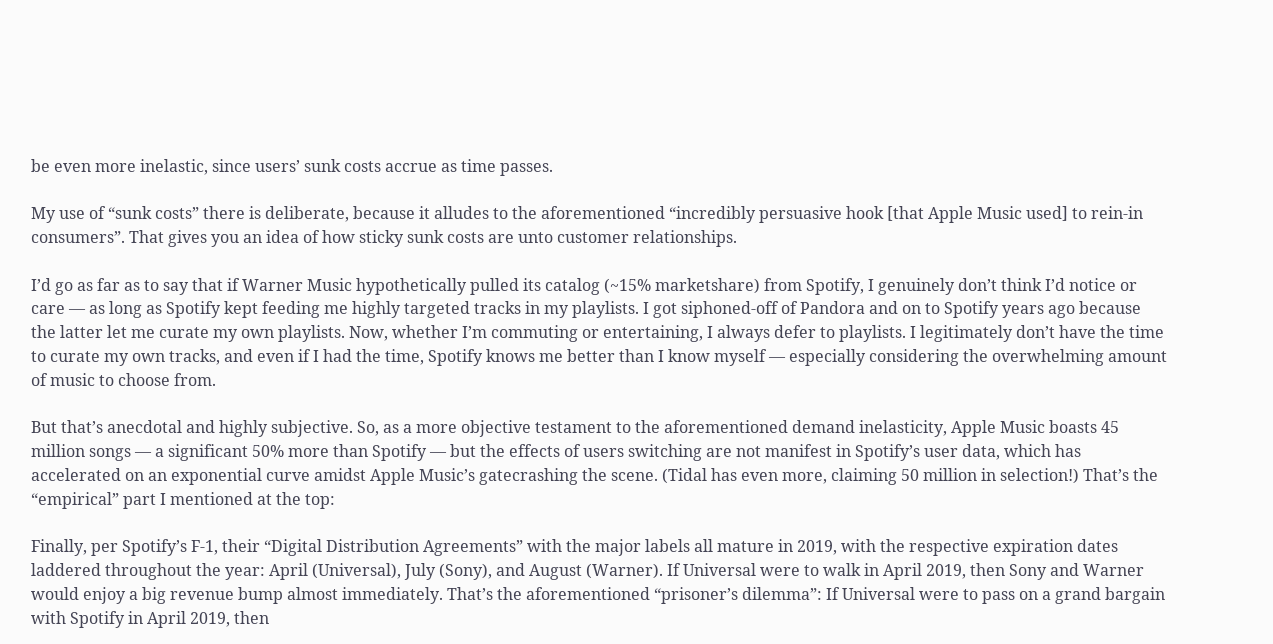be even more inelastic, since users’ sunk costs accrue as time passes.

My use of “sunk costs” there is deliberate, because it alludes to the aforementioned “incredibly persuasive hook [that Apple Music used] to rein-in consumers”. That gives you an idea of how sticky sunk costs are unto customer relationships.

I’d go as far as to say that if Warner Music hypothetically pulled its catalog (~15% marketshare) from Spotify, I genuinely don’t think I’d notice or care — as long as Spotify kept feeding me highly targeted tracks in my playlists. I got siphoned-off of Pandora and on to Spotify years ago because the latter let me curate my own playlists. Now, whether I’m commuting or entertaining, I always defer to playlists. I legitimately don’t have the time to curate my own tracks, and even if I had the time, Spotify knows me better than I know myself — especially considering the overwhelming amount of music to choose from.

But that’s anecdotal and highly subjective. So, as a more objective testament to the aforementioned demand inelasticity, Apple Music boasts 45 million songs — a significant 50% more than Spotify — but the effects of users switching are not manifest in Spotify’s user data, which has accelerated on an exponential curve amidst Apple Music’s gatecrashing the scene. (Tidal has even more, claiming 50 million in selection!) That’s the “empirical” part I mentioned at the top:

Finally, per Spotify’s F-1, their “Digital Distribution Agreements” with the major labels all mature in 2019, with the respective expiration dates laddered throughout the year: April (Universal), July (Sony), and August (Warner). If Universal were to walk in April 2019, then Sony and Warner would enjoy a big revenue bump almost immediately. That’s the aforementioned “prisoner’s dilemma”: If Universal were to pass on a grand bargain with Spotify in April 2019, then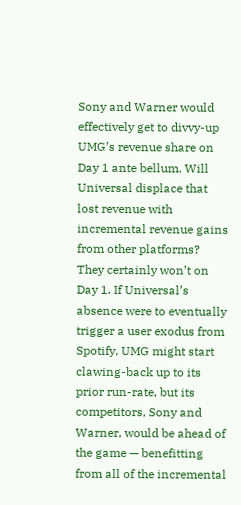Sony and Warner would effectively get to divvy-up UMG’s revenue share on Day 1 ante bellum. Will Universal displace that lost revenue with incremental revenue gains from other platforms? They certainly won’t on Day 1. If Universal’s absence were to eventually trigger a user exodus from Spotify, UMG might start clawing-back up to its prior run-rate, but its competitors, Sony and Warner, would be ahead of the game — benefitting from all of the incremental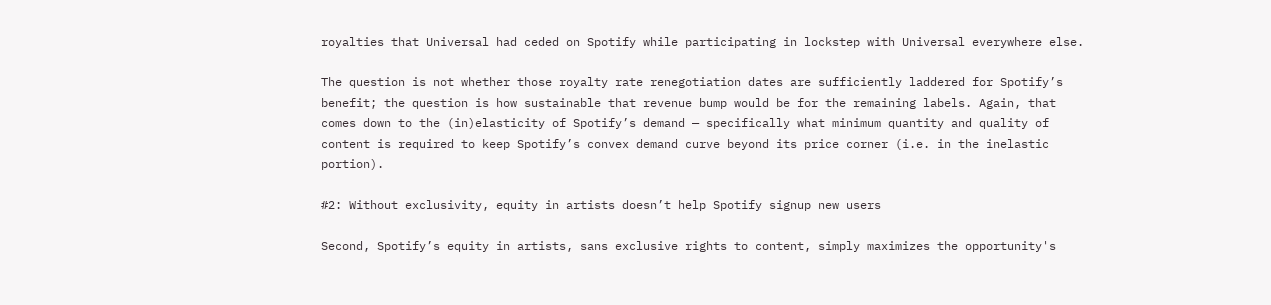royalties that Universal had ceded on Spotify while participating in lockstep with Universal everywhere else.

The question is not whether those royalty rate renegotiation dates are sufficiently laddered for Spotify’s benefit; the question is how sustainable that revenue bump would be for the remaining labels. Again, that comes down to the (in)elasticity of Spotify’s demand — specifically what minimum quantity and quality of content is required to keep Spotify’s convex demand curve beyond its price corner (i.e. in the inelastic portion).

#2: Without exclusivity, equity in artists doesn’t help Spotify signup new users

Second, Spotify’s equity in artists, sans exclusive rights to content, simply maximizes the opportunity's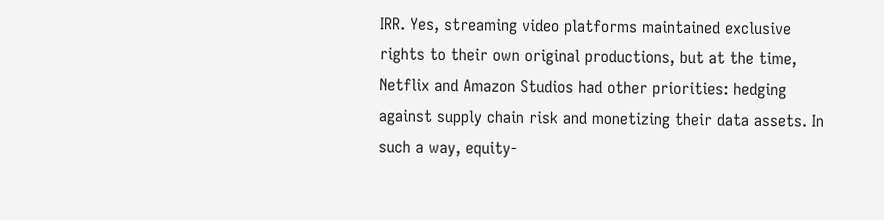IRR. Yes, streaming video platforms maintained exclusive rights to their own original productions, but at the time, Netflix and Amazon Studios had other priorities: hedging against supply chain risk and monetizing their data assets. In such a way, equity-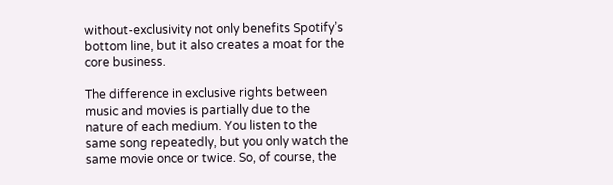without-exclusivity not only benefits Spotify’s bottom line, but it also creates a moat for the core business.

The difference in exclusive rights between music and movies is partially due to the nature of each medium. You listen to the same song repeatedly, but you only watch the same movie once or twice. So, of course, the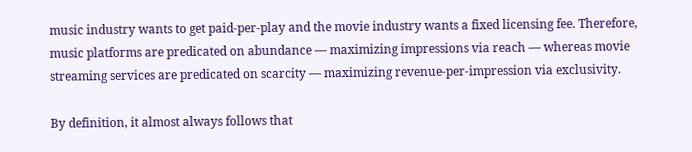music industry wants to get paid-per-play and the movie industry wants a fixed licensing fee. Therefore, music platforms are predicated on abundance — maximizing impressions via reach — whereas movie streaming services are predicated on scarcity — maximizing revenue-per-impression via exclusivity.

By definition, it almost always follows that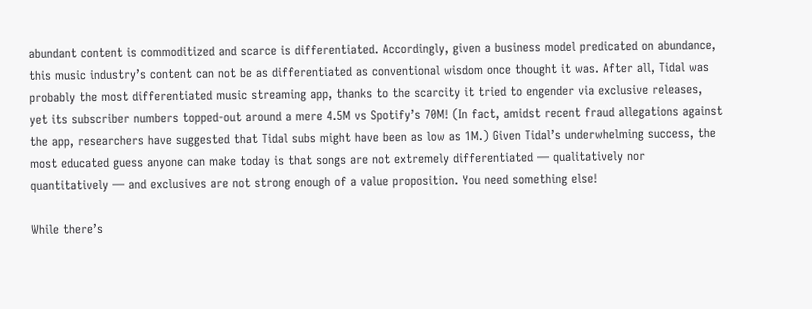abundant content is commoditized and scarce is differentiated. Accordingly, given a business model predicated on abundance, this music industry’s content can not be as differentiated as conventional wisdom once thought it was. After all, Tidal was probably the most differentiated music streaming app, thanks to the scarcity it tried to engender via exclusive releases, yet its subscriber numbers topped-out around a mere 4.5M vs Spotify’s 70M! (In fact, amidst recent fraud allegations against the app, researchers have suggested that Tidal subs might have been as low as 1M.) Given Tidal’s underwhelming success, the most educated guess anyone can make today is that songs are not extremely differentiated — qualitatively nor quantitatively — and exclusives are not strong enough of a value proposition. You need something else!

While there’s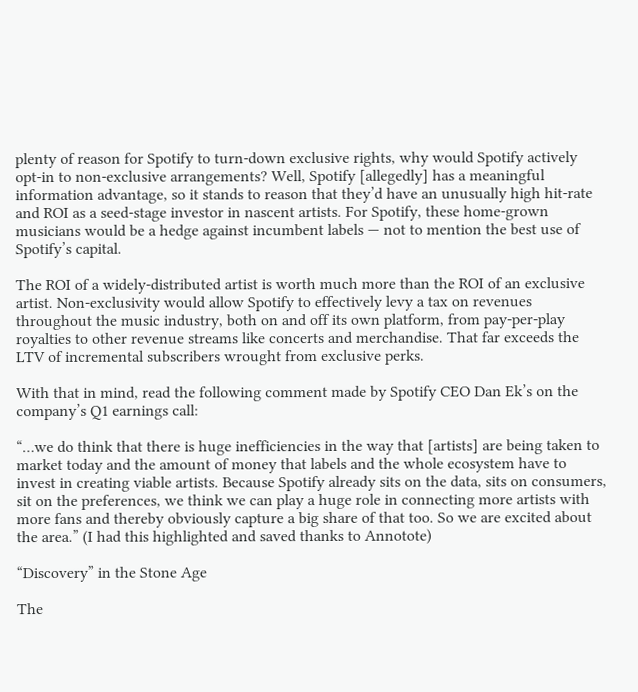plenty of reason for Spotify to turn-down exclusive rights, why would Spotify actively opt-in to non-exclusive arrangements? Well, Spotify [allegedly] has a meaningful information advantage, so it stands to reason that they’d have an unusually high hit-rate and ROI as a seed-stage investor in nascent artists. For Spotify, these home-grown musicians would be a hedge against incumbent labels — not to mention the best use of Spotify’s capital.

The ROI of a widely-distributed artist is worth much more than the ROI of an exclusive artist. Non-exclusivity would allow Spotify to effectively levy a tax on revenues throughout the music industry, both on and off its own platform, from pay-per-play royalties to other revenue streams like concerts and merchandise. That far exceeds the LTV of incremental subscribers wrought from exclusive perks.

With that in mind, read the following comment made by Spotify CEO Dan Ek’s on the company’s Q1 earnings call:

“…we do think that there is huge inefficiencies in the way that [artists] are being taken to market today and the amount of money that labels and the whole ecosystem have to invest in creating viable artists. Because Spotify already sits on the data, sits on consumers, sit on the preferences, we think we can play a huge role in connecting more artists with more fans and thereby obviously capture a big share of that too. So we are excited about the area.” (I had this highlighted and saved thanks to Annotote)

“Discovery” in the Stone Age

The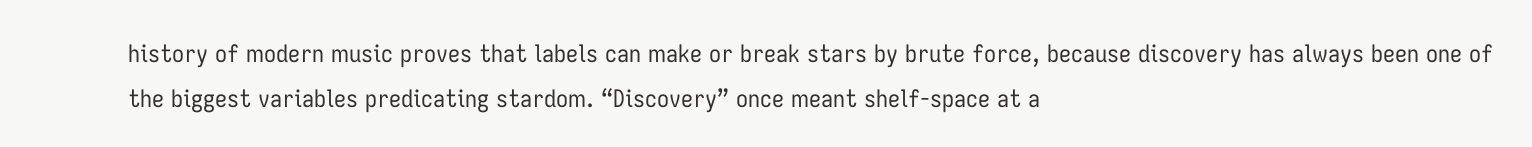history of modern music proves that labels can make or break stars by brute force, because discovery has always been one of the biggest variables predicating stardom. “Discovery” once meant shelf-space at a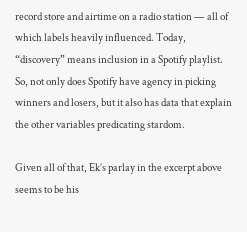record store and airtime on a radio station — all of which labels heavily influenced. Today, “discovery” means inclusion in a Spotify playlist. So, not only does Spotify have agency in picking winners and losers, but it also has data that explain the other variables predicating stardom.

Given all of that, Ek’s parlay in the excerpt above seems to be his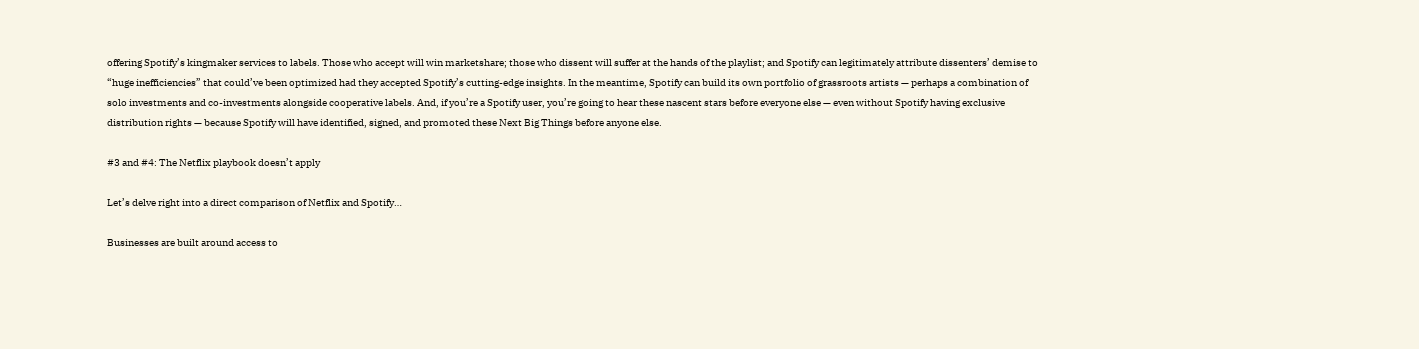offering Spotify’s kingmaker services to labels. Those who accept will win marketshare; those who dissent will suffer at the hands of the playlist; and Spotify can legitimately attribute dissenters’ demise to “huge inefficiencies” that could’ve been optimized had they accepted Spotify’s cutting-edge insights. In the meantime, Spotify can build its own portfolio of grassroots artists — perhaps a combination of solo investments and co-investments alongside cooperative labels. And, if you’re a Spotify user, you’re going to hear these nascent stars before everyone else — even without Spotify having exclusive distribution rights — because Spotify will have identified, signed, and promoted these Next Big Things before anyone else.

#3 and #4: The Netflix playbook doesn’t apply

Let’s delve right into a direct comparison of Netflix and Spotify…

Businesses are built around access to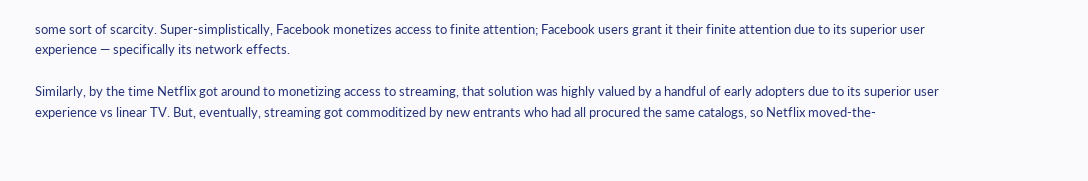some sort of scarcity. Super-simplistically, Facebook monetizes access to finite attention; Facebook users grant it their finite attention due to its superior user experience — specifically its network effects.

Similarly, by the time Netflix got around to monetizing access to streaming, that solution was highly valued by a handful of early adopters due to its superior user experience vs linear TV. But, eventually, streaming got commoditized by new entrants who had all procured the same catalogs, so Netflix moved-the-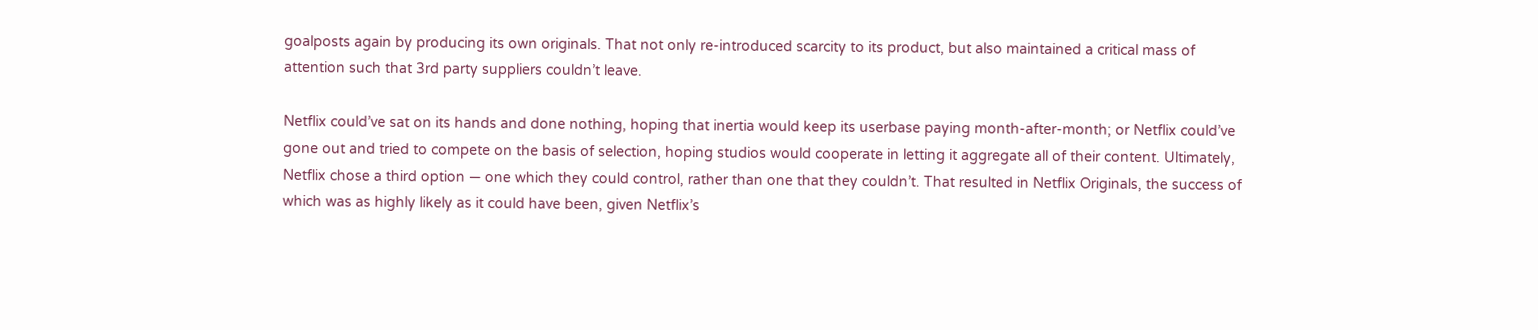goalposts again by producing its own originals. That not only re-introduced scarcity to its product, but also maintained a critical mass of attention such that 3rd party suppliers couldn’t leave.

Netflix could’ve sat on its hands and done nothing, hoping that inertia would keep its userbase paying month-after-month; or Netflix could’ve gone out and tried to compete on the basis of selection, hoping studios would cooperate in letting it aggregate all of their content. Ultimately, Netflix chose a third option — one which they could control, rather than one that they couldn’t. That resulted in Netflix Originals, the success of which was as highly likely as it could have been, given Netflix’s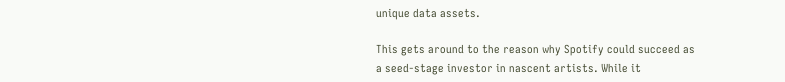unique data assets.

This gets around to the reason why Spotify could succeed as a seed-stage investor in nascent artists. While it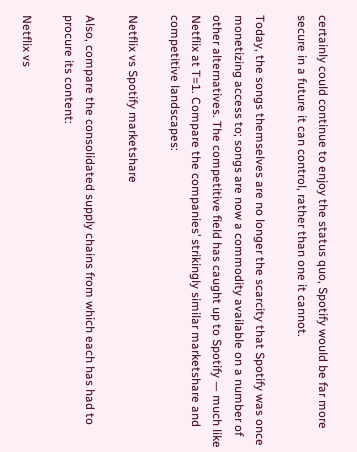certainly could continue to enjoy the status quo, Spotify would be far more secure in a future it can control, rather than one it cannot.

Today, the songs themselves are no longer the scarcity that Spotify was once monetizing access to; songs are now a commodity available on a number of other alternatives. The competitive field has caught up to Spotify — much like Netflix at T=1. Compare the companies’ strikingly similar marketshare and competitive landscapes:

Netflix vs Spotify marketshare

Also, compare the consolidated supply chains from which each has had to procure its content:

Netflix vs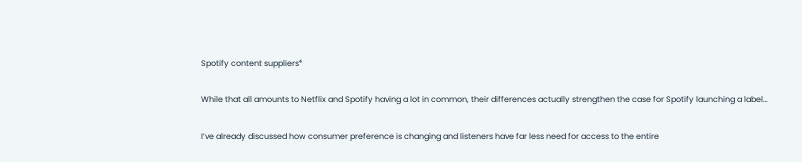Spotify content suppliers⁴

While that all amounts to Netflix and Spotify having a lot in common, their differences actually strengthen the case for Spotify launching a label…

I’ve already discussed how consumer preference is changing and listeners have far less need for access to the entire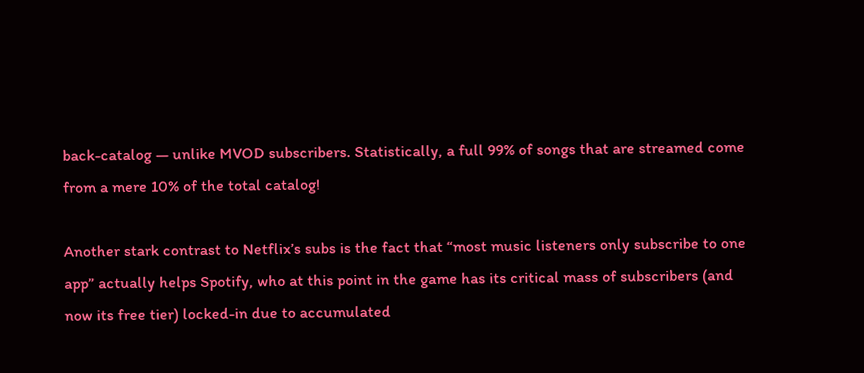back-catalog — unlike MVOD subscribers. Statistically, a full 99% of songs that are streamed come from a mere 10% of the total catalog!

Another stark contrast to Netflix’s subs is the fact that “most music listeners only subscribe to one app” actually helps Spotify, who at this point in the game has its critical mass of subscribers (and now its free tier) locked-in due to accumulated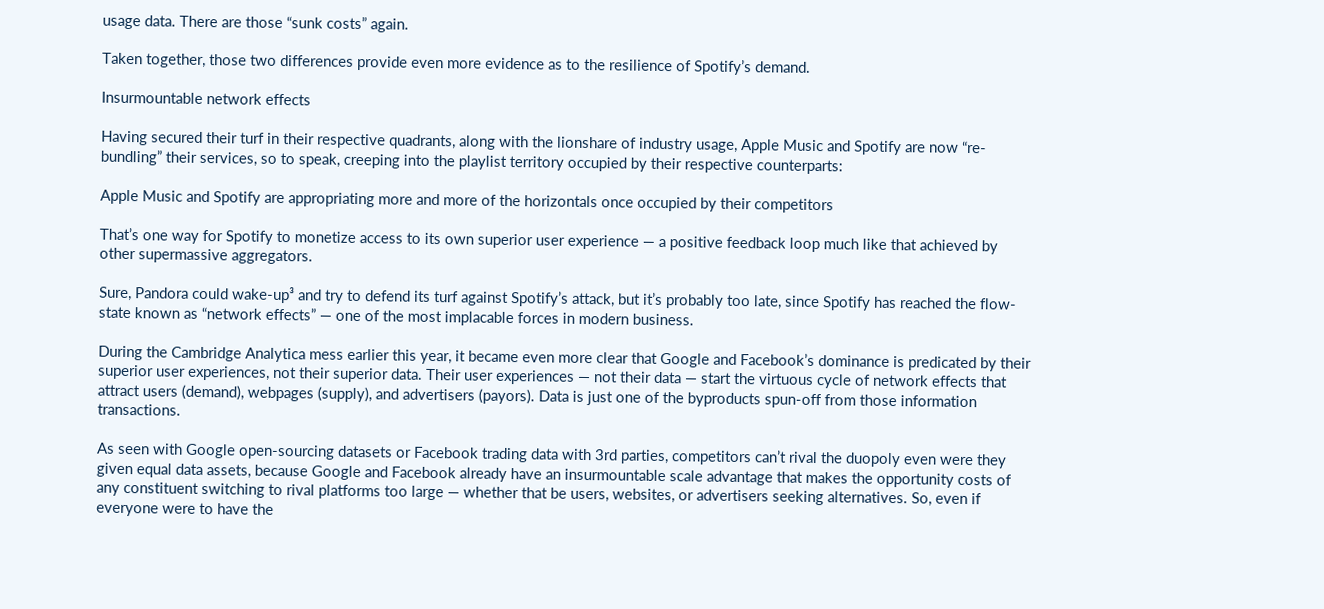usage data. There are those “sunk costs” again.

Taken together, those two differences provide even more evidence as to the resilience of Spotify’s demand.

Insurmountable network effects

Having secured their turf in their respective quadrants, along with the lionshare of industry usage, Apple Music and Spotify are now “re-bundling” their services, so to speak, creeping into the playlist territory occupied by their respective counterparts:

Apple Music and Spotify are appropriating more and more of the horizontals once occupied by their competitors

That’s one way for Spotify to monetize access to its own superior user experience — a positive feedback loop much like that achieved by other supermassive aggregators.

Sure, Pandora could wake-up³ and try to defend its turf against Spotify’s attack, but it’s probably too late, since Spotify has reached the flow-state known as “network effects” — one of the most implacable forces in modern business.

During the Cambridge Analytica mess earlier this year, it became even more clear that Google and Facebook’s dominance is predicated by their superior user experiences, not their superior data. Their user experiences — not their data — start the virtuous cycle of network effects that attract users (demand), webpages (supply), and advertisers (payors). Data is just one of the byproducts spun-off from those information transactions.

As seen with Google open-sourcing datasets or Facebook trading data with 3rd parties, competitors can’t rival the duopoly even were they given equal data assets, because Google and Facebook already have an insurmountable scale advantage that makes the opportunity costs of any constituent switching to rival platforms too large — whether that be users, websites, or advertisers seeking alternatives. So, even if everyone were to have the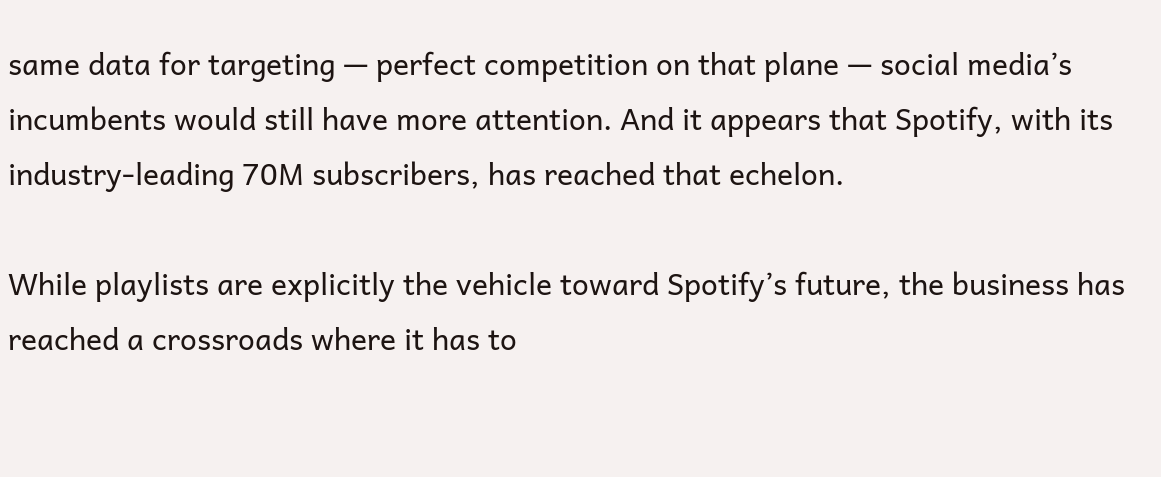same data for targeting — perfect competition on that plane — social media’s incumbents would still have more attention. And it appears that Spotify, with its industry-leading 70M subscribers, has reached that echelon.

While playlists are explicitly the vehicle toward Spotify’s future, the business has reached a crossroads where it has to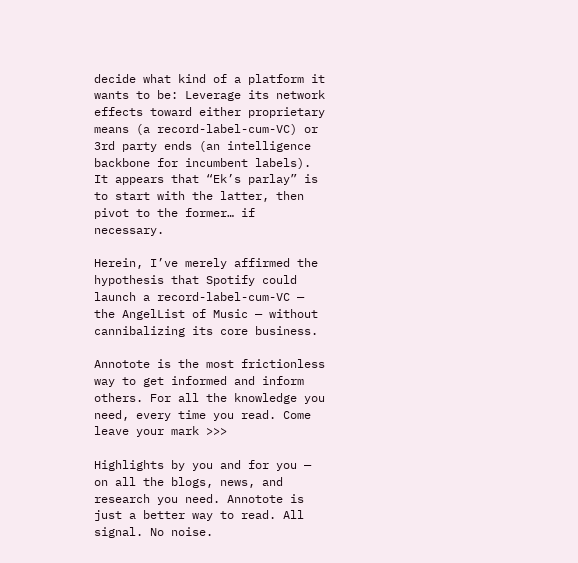decide what kind of a platform it wants to be: Leverage its network effects toward either proprietary means (a record-label-cum-VC) or 3rd party ends (an intelligence backbone for incumbent labels). It appears that “Ek’s parlay” is to start with the latter, then pivot to the former… if necessary.

Herein, I’ve merely affirmed the hypothesis that Spotify could launch a record-label-cum-VC — the AngelList of Music — without cannibalizing its core business.

Annotote is the most frictionless way to get informed and inform others. For all the knowledge you need, every time you read. Come leave your mark >>>

Highlights by you and for you — on all the blogs, news, and research you need. Annotote is just a better way to read. All signal. No noise.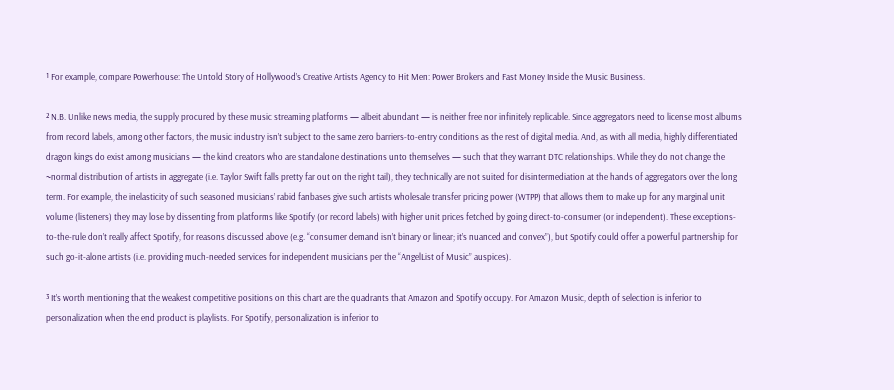¹ For example, compare Powerhouse: The Untold Story of Hollywood’s Creative Artists Agency to Hit Men: Power Brokers and Fast Money Inside the Music Business.

² N.B. Unlike news media, the supply procured by these music streaming platforms — albeit abundant — is neither free nor infinitely replicable. Since aggregators need to license most albums from record labels, among other factors, the music industry isn’t subject to the same zero barriers-to-entry conditions as the rest of digital media. And, as with all media, highly differentiated dragon kings do exist among musicians — the kind creators who are standalone destinations unto themselves — such that they warrant DTC relationships. While they do not change the ~normal distribution of artists in aggregate (i.e. Taylor Swift falls pretty far out on the right tail), they technically are not suited for disintermediation at the hands of aggregators over the long term. For example, the inelasticity of such seasoned musicians’ rabid fanbases give such artists wholesale transfer pricing power (WTPP) that allows them to make up for any marginal unit volume (listeners) they may lose by dissenting from platforms like Spotify (or record labels) with higher unit prices fetched by going direct-to-consumer (or independent). These exceptions-to-the-rule don’t really affect Spotify, for reasons discussed above (e.g. “consumer demand isn’t binary or linear; it’s nuanced and convex”), but Spotify could offer a powerful partnership for such go-it-alone artists (i.e. providing much-needed services for independent musicians per the “AngelList of Music” auspices).

³ It’s worth mentioning that the weakest competitive positions on this chart are the quadrants that Amazon and Spotify occupy. For Amazon Music, depth of selection is inferior to personalization when the end product is playlists. For Spotify, personalization is inferior to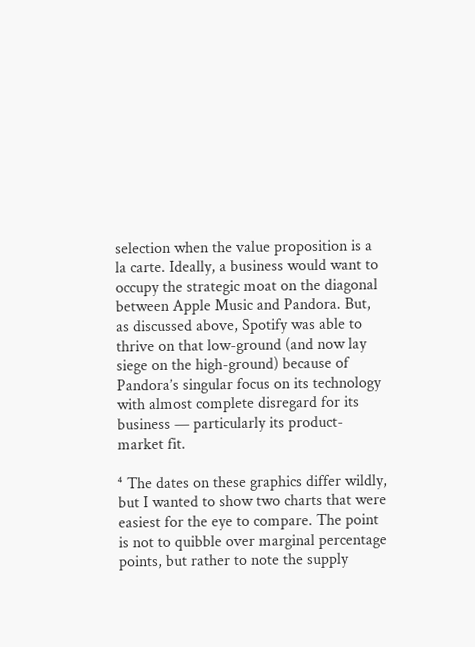selection when the value proposition is a la carte. Ideally, a business would want to occupy the strategic moat on the diagonal between Apple Music and Pandora. But, as discussed above, Spotify was able to thrive on that low-ground (and now lay siege on the high-ground) because of Pandora’s singular focus on its technology with almost complete disregard for its business — particularly its product-market fit.

⁴ The dates on these graphics differ wildly, but I wanted to show two charts that were easiest for the eye to compare. The point is not to quibble over marginal percentage points, but rather to note the supply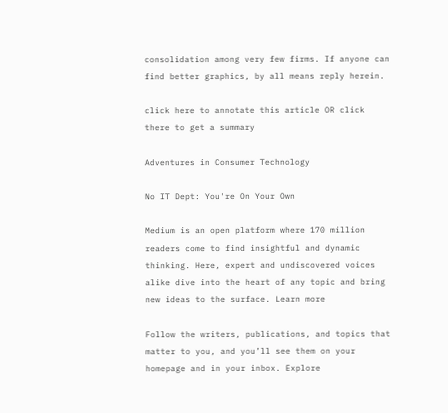consolidation among very few firms. If anyone can find better graphics, by all means reply herein.

click here to annotate this article OR click there to get a summary

Adventures in Consumer Technology

No IT Dept: You're On Your Own

Medium is an open platform where 170 million readers come to find insightful and dynamic thinking. Here, expert and undiscovered voices alike dive into the heart of any topic and bring new ideas to the surface. Learn more

Follow the writers, publications, and topics that matter to you, and you’ll see them on your homepage and in your inbox. Explore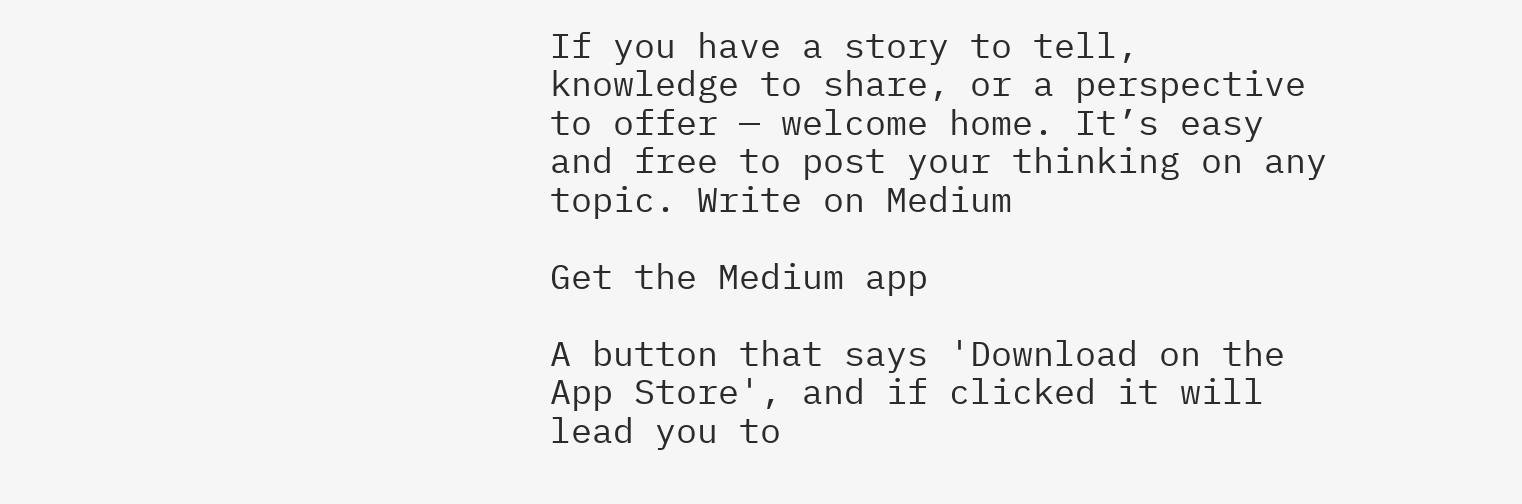If you have a story to tell, knowledge to share, or a perspective to offer — welcome home. It’s easy and free to post your thinking on any topic. Write on Medium

Get the Medium app

A button that says 'Download on the App Store', and if clicked it will lead you to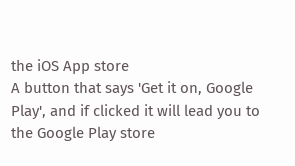the iOS App store
A button that says 'Get it on, Google Play', and if clicked it will lead you to the Google Play store